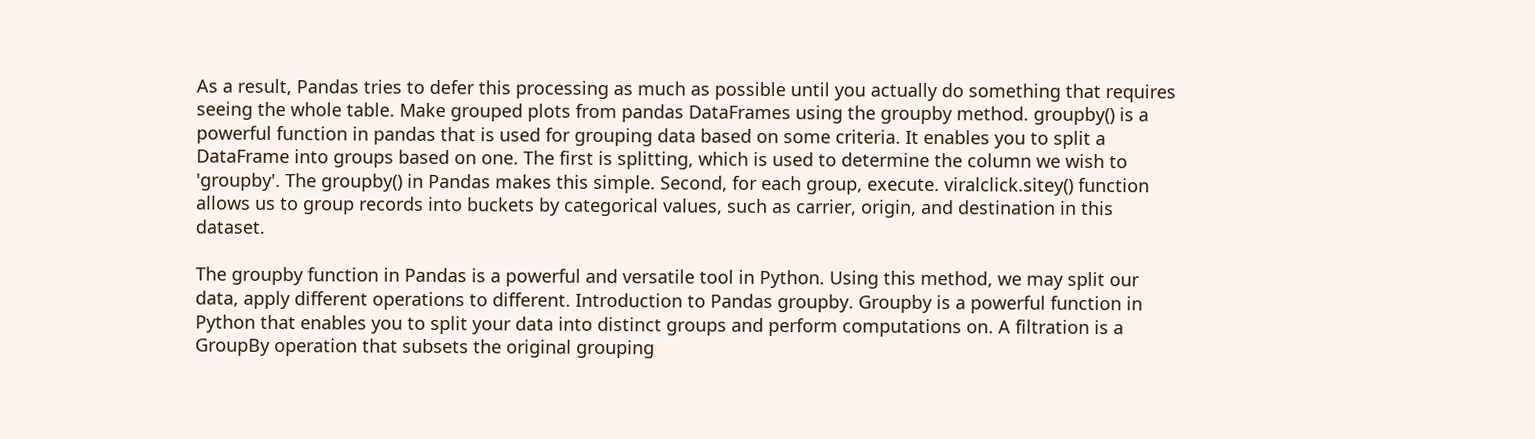As a result, Pandas tries to defer this processing as much as possible until you actually do something that requires seeing the whole table. Make grouped plots from pandas DataFrames using the groupby method. groupby() is a powerful function in pandas that is used for grouping data based on some criteria. It enables you to split a DataFrame into groups based on one. The first is splitting, which is used to determine the column we wish to 'groupby'. The groupby() in Pandas makes this simple. Second, for each group, execute. viralclick.sitey() function allows us to group records into buckets by categorical values, such as carrier, origin, and destination in this dataset.

The groupby function in Pandas is a powerful and versatile tool in Python. Using this method, we may split our data, apply different operations to different. Introduction to Pandas groupby. Groupby is a powerful function in Python that enables you to split your data into distinct groups and perform computations on. A filtration is a GroupBy operation that subsets the original grouping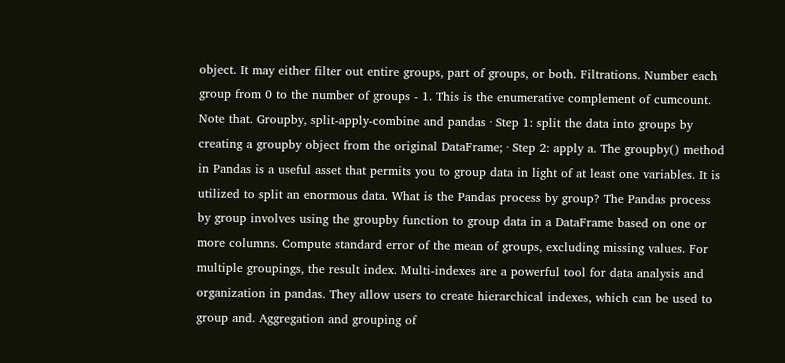object. It may either filter out entire groups, part of groups, or both. Filtrations. Number each group from 0 to the number of groups - 1. This is the enumerative complement of cumcount. Note that. Groupby, split-apply-combine and pandas · Step 1: split the data into groups by creating a groupby object from the original DataFrame; · Step 2: apply a. The groupby() method in Pandas is a useful asset that permits you to group data in light of at least one variables. It is utilized to split an enormous data. What is the Pandas process by group? The Pandas process by group involves using the groupby function to group data in a DataFrame based on one or more columns. Compute standard error of the mean of groups, excluding missing values. For multiple groupings, the result index. Multi-indexes are a powerful tool for data analysis and organization in pandas. They allow users to create hierarchical indexes, which can be used to group and. Aggregation and grouping of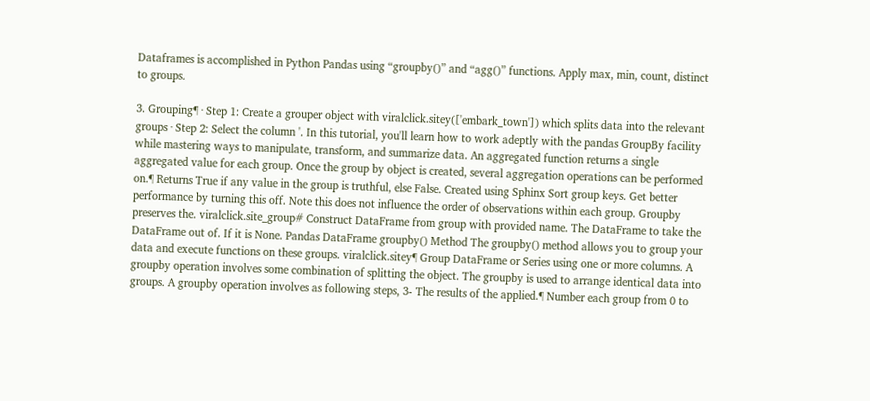Dataframes is accomplished in Python Pandas using “groupby()” and “agg()” functions. Apply max, min, count, distinct to groups.

3. Grouping¶ · Step 1: Create a grouper object with viralclick.sitey(['embark_town']) which splits data into the relevant groups · Step 2: Select the column '. In this tutorial, you'll learn how to work adeptly with the pandas GroupBy facility while mastering ways to manipulate, transform, and summarize data. An aggregated function returns a single aggregated value for each group. Once the group by object is created, several aggregation operations can be performed on.¶ Returns True if any value in the group is truthful, else False. Created using Sphinx Sort group keys. Get better performance by turning this off. Note this does not influence the order of observations within each group. Groupby preserves the. viralclick.site_group# Construct DataFrame from group with provided name. The DataFrame to take the DataFrame out of. If it is None. Pandas DataFrame groupby() Method The groupby() method allows you to group your data and execute functions on these groups. viralclick.sitey¶ Group DataFrame or Series using one or more columns. A groupby operation involves some combination of splitting the object. The groupby is used to arrange identical data into groups. A groupby operation involves as following steps, 3- The results of the applied.¶ Number each group from 0 to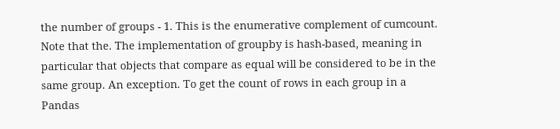the number of groups - 1. This is the enumerative complement of cumcount. Note that the. The implementation of groupby is hash-based, meaning in particular that objects that compare as equal will be considered to be in the same group. An exception. To get the count of rows in each group in a Pandas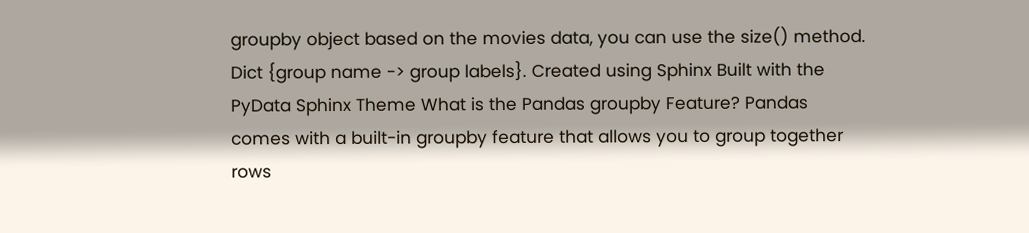groupby object based on the movies data, you can use the size() method. Dict {group name -> group labels}. Created using Sphinx Built with the PyData Sphinx Theme What is the Pandas groupby Feature? Pandas comes with a built-in groupby feature that allows you to group together rows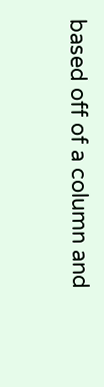based off of a column and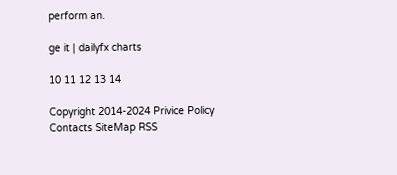perform an.

ge it | dailyfx charts

10 11 12 13 14

Copyright 2014-2024 Privice Policy Contacts SiteMap RSS